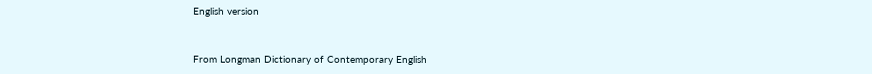English version


From Longman Dictionary of Contemporary English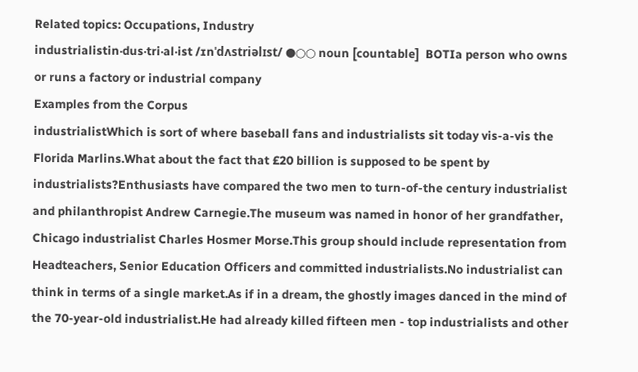Related topics: Occupations, Industry
industrialistin‧dus‧tri‧al‧ist /ɪnˈdʌstriəlɪst/ ●○○ noun [countable]  BOTIa person who owns or runs a factory or industrial company
Examples from the Corpus
industrialistWhich is sort of where baseball fans and industrialists sit today vis-a-vis the Florida Marlins.What about the fact that £20 billion is supposed to be spent by industrialists?Enthusiasts have compared the two men to turn-of-the century industrialist and philanthropist Andrew Carnegie.The museum was named in honor of her grandfather, Chicago industrialist Charles Hosmer Morse.This group should include representation from Headteachers, Senior Education Officers and committed industrialists.No industrialist can think in terms of a single market.As if in a dream, the ghostly images danced in the mind of the 70-year-old industrialist.He had already killed fifteen men - top industrialists and other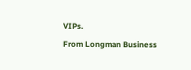VIPs.
From Longman Business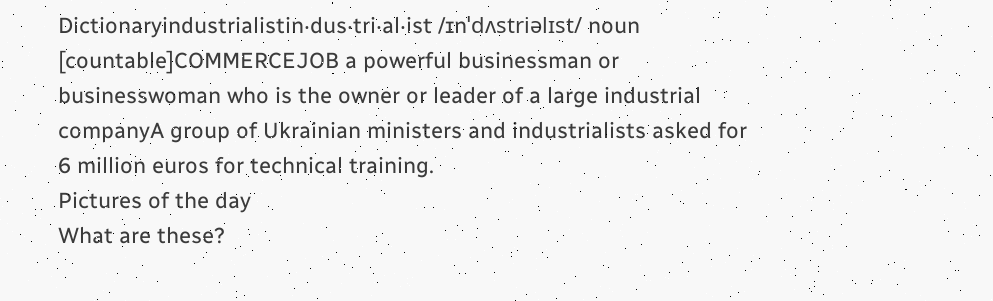Dictionaryindustrialistin‧dus‧tri‧al‧ist /ɪnˈdʌstriəlɪst/ noun [countable]COMMERCEJOB a powerful businessman or businesswoman who is the owner or leader of a large industrial companyA group of Ukrainian ministers and industrialists asked for 6 million euros for technical training.
Pictures of the day
What are these?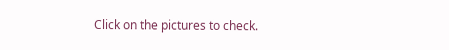Click on the pictures to check.